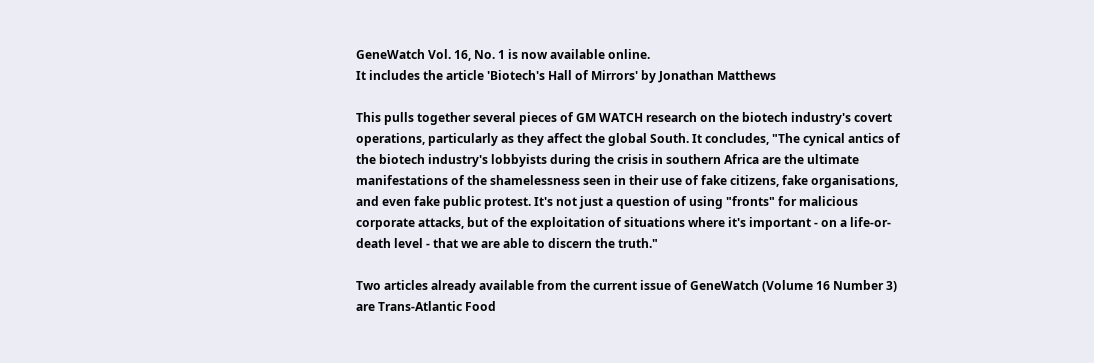GeneWatch Vol. 16, No. 1 is now available online.
It includes the article 'Biotech's Hall of Mirrors' by Jonathan Matthews

This pulls together several pieces of GM WATCH research on the biotech industry's covert operations, particularly as they affect the global South. It concludes, "The cynical antics of the biotech industry's lobbyists during the crisis in southern Africa are the ultimate manifestations of the shamelessness seen in their use of fake citizens, fake organisations, and even fake public protest. It's not just a question of using "fronts" for malicious corporate attacks, but of the exploitation of situations where it's important - on a life-or-death level - that we are able to discern the truth."

Two articles already available from the current issue of GeneWatch (Volume 16 Number 3) are Trans-Atlantic Food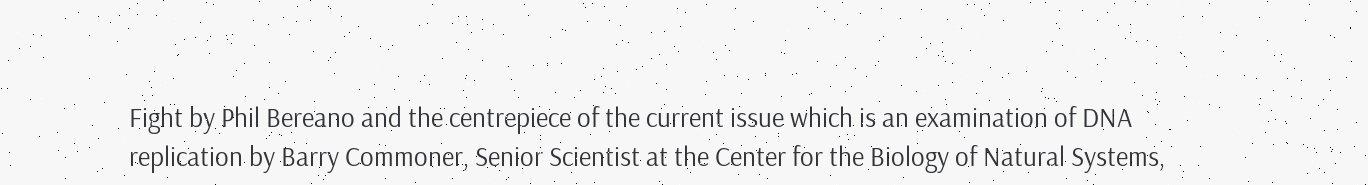Fight by Phil Bereano and the centrepiece of the current issue which is an examination of DNA replication by Barry Commoner, Senior Scientist at the Center for the Biology of Natural Systems,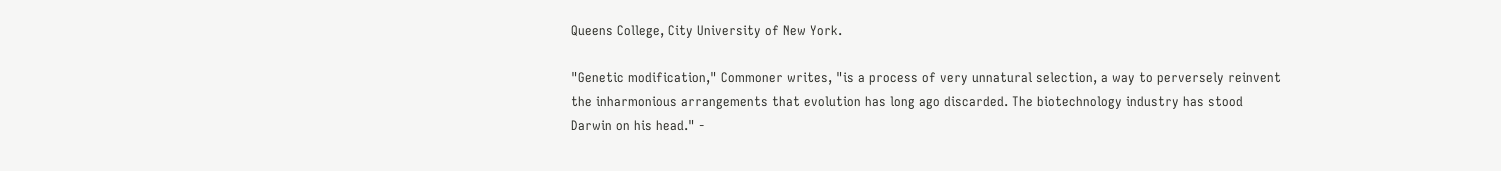Queens College, City University of New York.

"Genetic modification," Commoner writes, "is a process of very unnatural selection, a way to perversely reinvent the inharmonious arrangements that evolution has long ago discarded. The biotechnology industry has stood Darwin on his head." -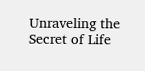Unraveling the Secret of Life